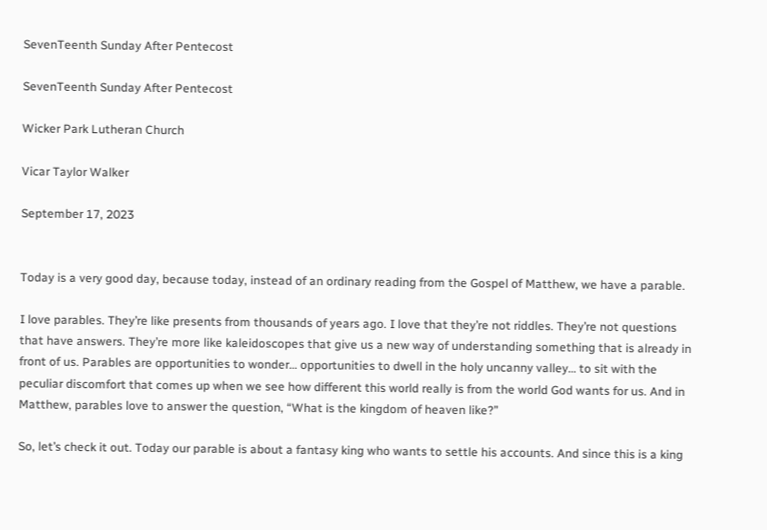SevenTeenth Sunday After Pentecost

SevenTeenth Sunday After Pentecost

Wicker Park Lutheran Church

Vicar Taylor Walker

September 17, 2023


Today is a very good day, because today, instead of an ordinary reading from the Gospel of Matthew, we have a parable.

I love parables. They’re like presents from thousands of years ago. I love that they’re not riddles. They’re not questions that have answers. They’re more like kaleidoscopes that give us a new way of understanding something that is already in front of us. Parables are opportunities to wonder… opportunities to dwell in the holy uncanny valley… to sit with the peculiar discomfort that comes up when we see how different this world really is from the world God wants for us. And in Matthew, parables love to answer the question, “What is the kingdom of heaven like?”

So, let’s check it out. Today our parable is about a fantasy king who wants to settle his accounts. And since this is a king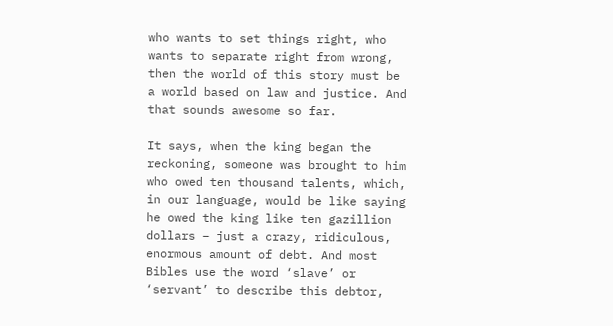who wants to set things right, who wants to separate right from wrong, then the world of this story must be a world based on law and justice. And that sounds awesome so far.

It says, when the king began the reckoning, someone was brought to him who owed ten thousand talents, which, in our language, would be like saying he owed the king like ten gazillion dollars – just a crazy, ridiculous, enormous amount of debt. And most Bibles use the word ‘slave’ or ‘servant’ to describe this debtor,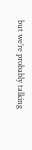but we’re probably talking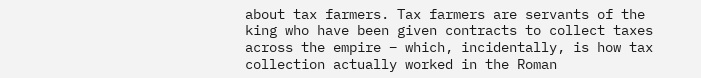about tax farmers. Tax farmers are servants of the king who have been given contracts to collect taxes across the empire – which, incidentally, is how tax collection actually worked in the Roman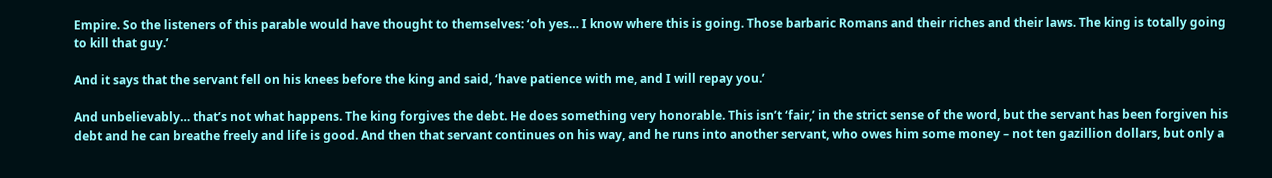Empire. So the listeners of this parable would have thought to themselves: ‘oh yes… I know where this is going. Those barbaric Romans and their riches and their laws. The king is totally going to kill that guy.’

And it says that the servant fell on his knees before the king and said, ‘have patience with me, and I will repay you.’

And unbelievably… that’s not what happens. The king forgives the debt. He does something very honorable. This isn’t ‘fair,’ in the strict sense of the word, but the servant has been forgiven his debt and he can breathe freely and life is good. And then that servant continues on his way, and he runs into another servant, who owes him some money – not ten gazillion dollars, but only a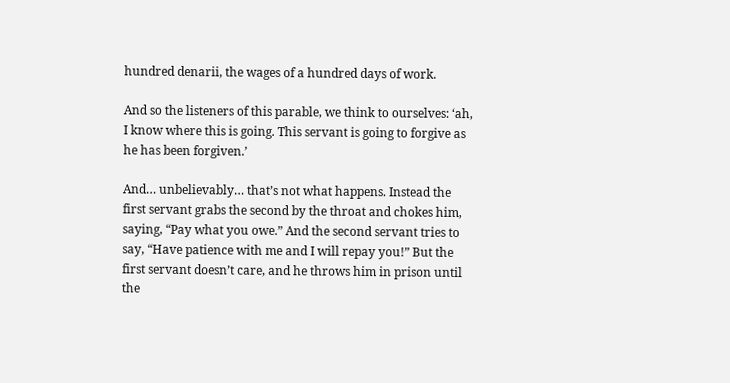hundred denarii, the wages of a hundred days of work.

And so the listeners of this parable, we think to ourselves: ‘ah, I know where this is going. This servant is going to forgive as he has been forgiven.’

And… unbelievably… that’s not what happens. Instead the first servant grabs the second by the throat and chokes him, saying, “Pay what you owe.” And the second servant tries to say, “Have patience with me and I will repay you!” But the first servant doesn’t care, and he throws him in prison until the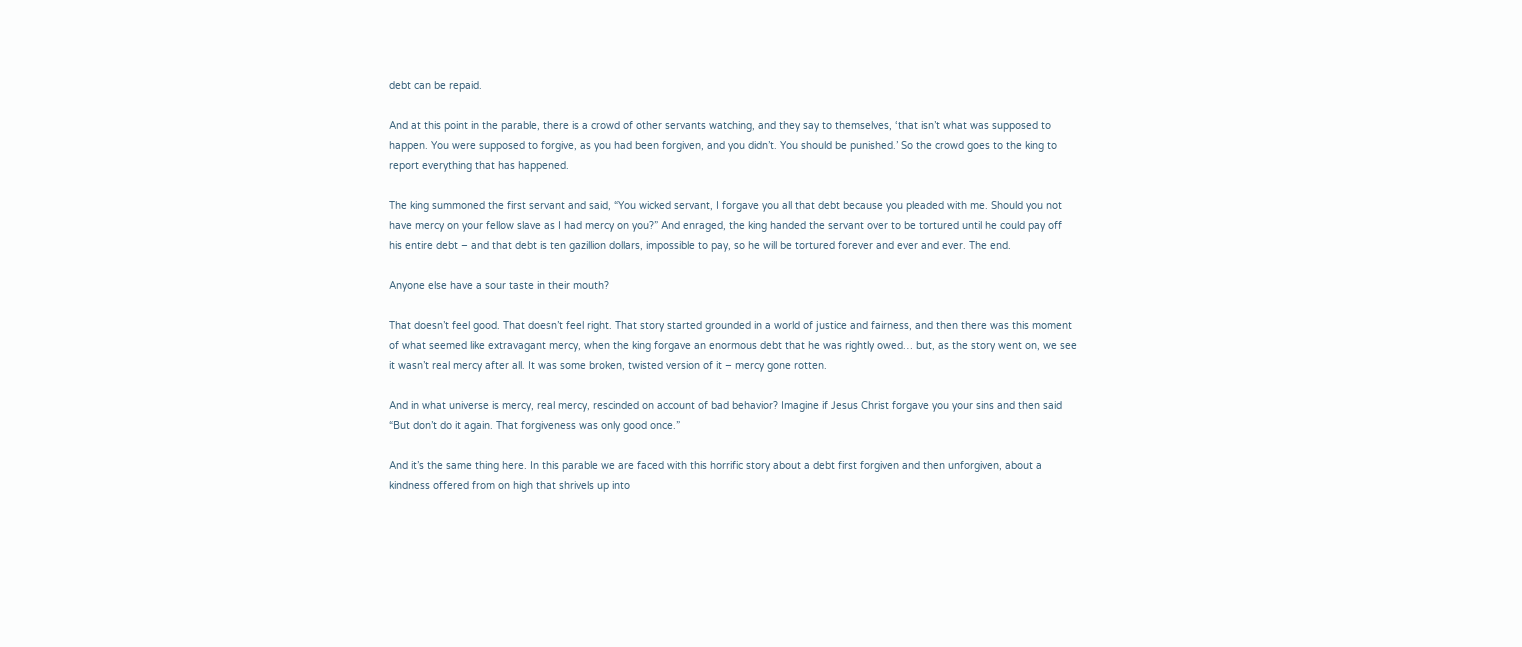debt can be repaid.

And at this point in the parable, there is a crowd of other servants watching, and they say to themselves, ‘that isn’t what was supposed to happen. You were supposed to forgive, as you had been forgiven, and you didn’t. You should be punished.’ So the crowd goes to the king to report everything that has happened.

The king summoned the first servant and said, “You wicked servant, I forgave you all that debt because you pleaded with me. Should you not have mercy on your fellow slave as I had mercy on you?” And enraged, the king handed the servant over to be tortured until he could pay off his entire debt – and that debt is ten gazillion dollars, impossible to pay, so he will be tortured forever and ever and ever. The end.

Anyone else have a sour taste in their mouth?

That doesn’t feel good. That doesn’t feel right. That story started grounded in a world of justice and fairness, and then there was this moment of what seemed like extravagant mercy, when the king forgave an enormous debt that he was rightly owed… but, as the story went on, we see it wasn’t real mercy after all. It was some broken, twisted version of it – mercy gone rotten.

And in what universe is mercy, real mercy, rescinded on account of bad behavior? Imagine if Jesus Christ forgave you your sins and then said “But don’t do it again. That forgiveness was only good once.”

And it’s the same thing here. In this parable we are faced with this horrific story about a debt first forgiven and then unforgiven, about a kindness offered from on high that shrivels up into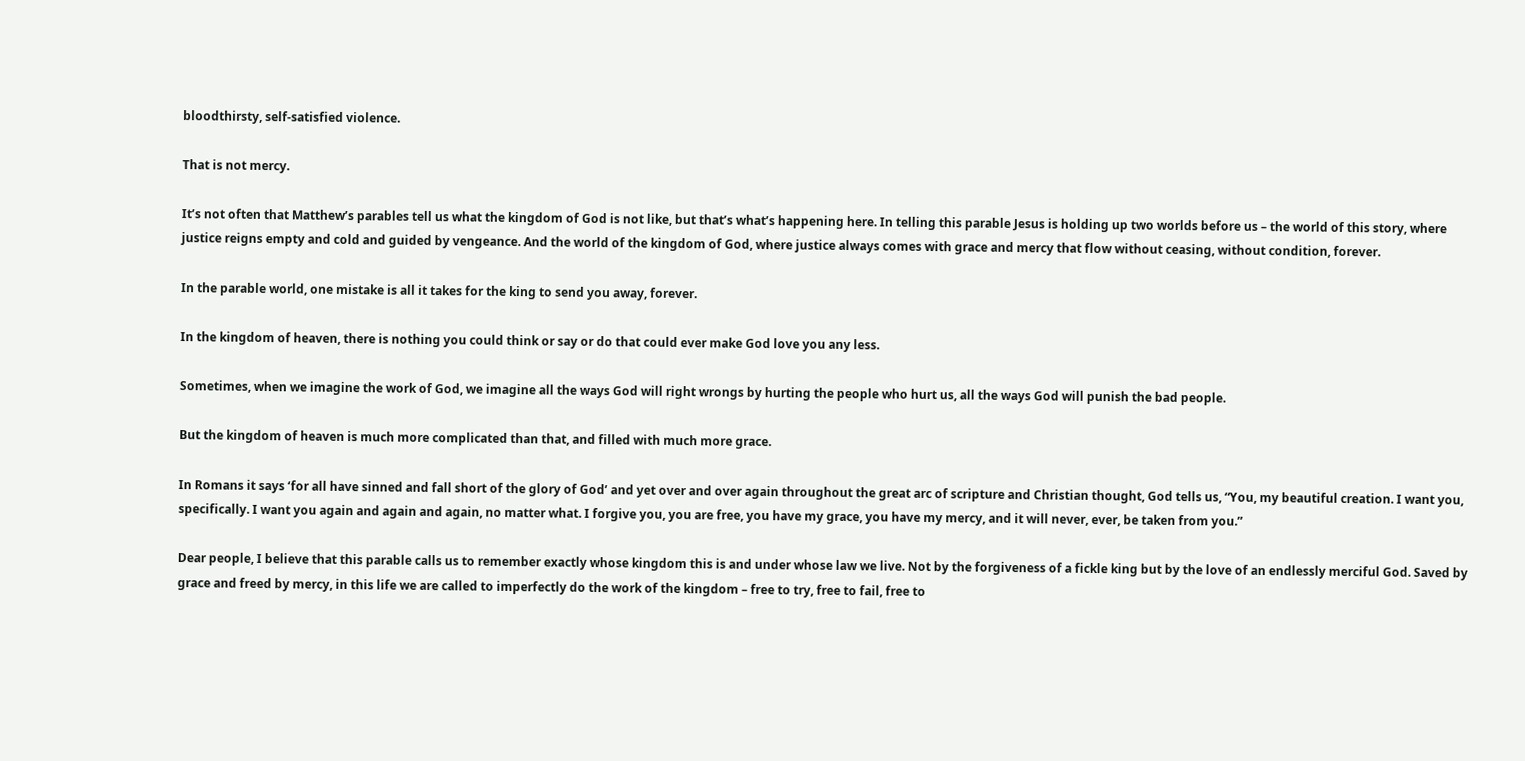bloodthirsty, self-satisfied violence.

That is not mercy.

It’s not often that Matthew’s parables tell us what the kingdom of God is not like, but that’s what’s happening here. In telling this parable Jesus is holding up two worlds before us – the world of this story, where justice reigns empty and cold and guided by vengeance. And the world of the kingdom of God, where justice always comes with grace and mercy that flow without ceasing, without condition, forever.

In the parable world, one mistake is all it takes for the king to send you away, forever.

In the kingdom of heaven, there is nothing you could think or say or do that could ever make God love you any less.

Sometimes, when we imagine the work of God, we imagine all the ways God will right wrongs by hurting the people who hurt us, all the ways God will punish the bad people.

But the kingdom of heaven is much more complicated than that, and filled with much more grace.

In Romans it says ‘for all have sinned and fall short of the glory of God’ and yet over and over again throughout the great arc of scripture and Christian thought, God tells us, “You, my beautiful creation. I want you, specifically. I want you again and again and again, no matter what. I forgive you, you are free, you have my grace, you have my mercy, and it will never, ever, be taken from you.”

Dear people, I believe that this parable calls us to remember exactly whose kingdom this is and under whose law we live. Not by the forgiveness of a fickle king but by the love of an endlessly merciful God. Saved by grace and freed by mercy, in this life we are called to imperfectly do the work of the kingdom – free to try, free to fail, free to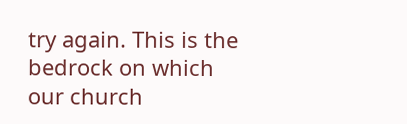try again. This is the bedrock on which our church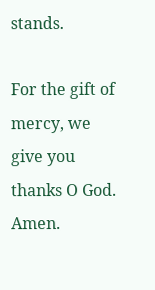stands.

For the gift of mercy, we give you thanks O God. Amen.